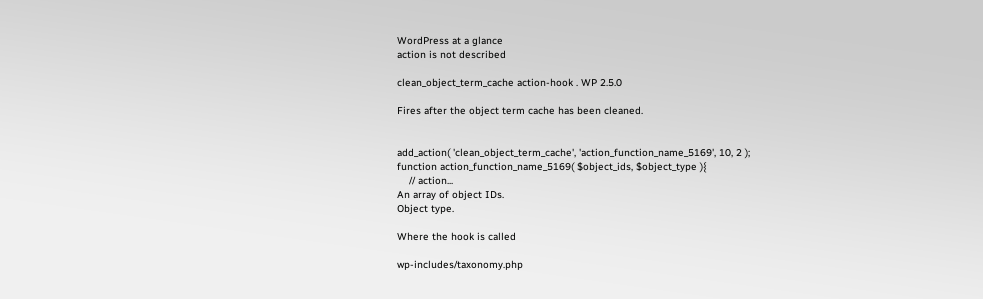WordPress at a glance
action is not described

clean_object_term_cache action-hook . WP 2.5.0

Fires after the object term cache has been cleaned.


add_action( 'clean_object_term_cache', 'action_function_name_5169', 10, 2 );
function action_function_name_5169( $object_ids, $object_type ){
    // action...
An array of object IDs.
Object type.

Where the hook is called

wp-includes/taxonomy.php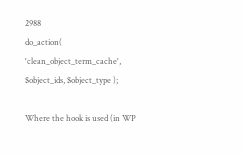2988
do_action( 'clean_object_term_cache', $object_ids, $object_type );

Where the hook is used (in WP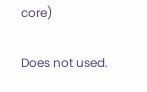core)

Does not used.